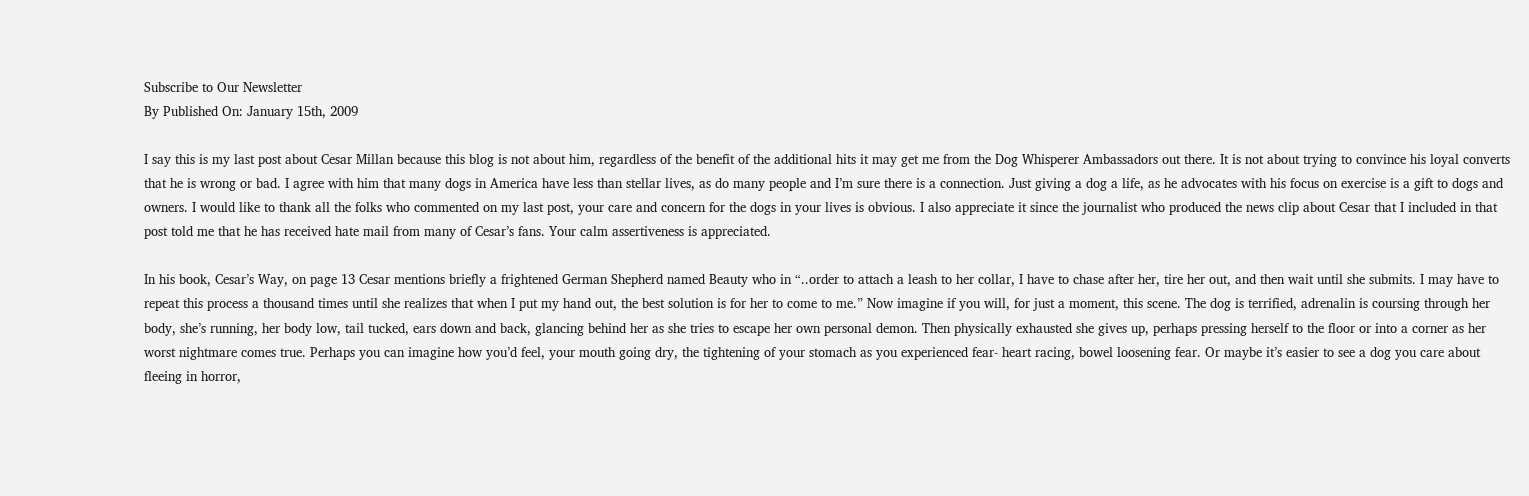Subscribe to Our Newsletter
By Published On: January 15th, 2009

I say this is my last post about Cesar Millan because this blog is not about him, regardless of the benefit of the additional hits it may get me from the Dog Whisperer Ambassadors out there. It is not about trying to convince his loyal converts that he is wrong or bad. I agree with him that many dogs in America have less than stellar lives, as do many people and I’m sure there is a connection. Just giving a dog a life, as he advocates with his focus on exercise is a gift to dogs and owners. I would like to thank all the folks who commented on my last post, your care and concern for the dogs in your lives is obvious. I also appreciate it since the journalist who produced the news clip about Cesar that I included in that post told me that he has received hate mail from many of Cesar’s fans. Your calm assertiveness is appreciated.

In his book, Cesar’s Way, on page 13 Cesar mentions briefly a frightened German Shepherd named Beauty who in “..order to attach a leash to her collar, I have to chase after her, tire her out, and then wait until she submits. I may have to repeat this process a thousand times until she realizes that when I put my hand out, the best solution is for her to come to me.” Now imagine if you will, for just a moment, this scene. The dog is terrified, adrenalin is coursing through her body, she’s running, her body low, tail tucked, ears down and back, glancing behind her as she tries to escape her own personal demon. Then physically exhausted she gives up, perhaps pressing herself to the floor or into a corner as her worst nightmare comes true. Perhaps you can imagine how you’d feel, your mouth going dry, the tightening of your stomach as you experienced fear- heart racing, bowel loosening fear. Or maybe it’s easier to see a dog you care about fleeing in horror,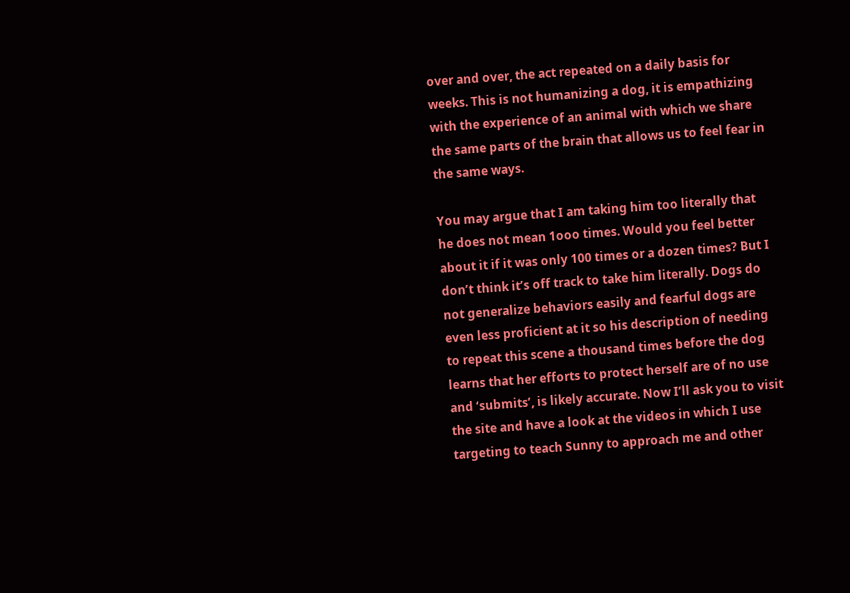over and over, the act repeated on a daily basis for weeks. This is not humanizing a dog, it is empathizing with the experience of an animal with which we share the same parts of the brain that allows us to feel fear in the same ways.

You may argue that I am taking him too literally that he does not mean 1ooo times. Would you feel better about it if it was only 100 times or a dozen times? But I don’t think it’s off track to take him literally. Dogs do not generalize behaviors easily and fearful dogs are even less proficient at it so his description of needing to repeat this scene a thousand times before the dog learns that her efforts to protect herself are of no use and ‘submits’, is likely accurate. Now I’ll ask you to visit the site and have a look at the videos in which I use targeting to teach Sunny to approach me and other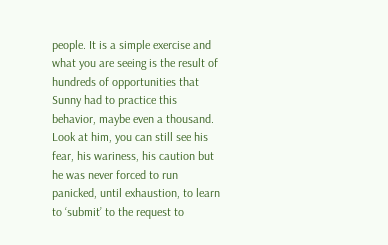people. It is a simple exercise and what you are seeing is the result of hundreds of opportunities that Sunny had to practice this behavior, maybe even a thousand. Look at him, you can still see his fear, his wariness, his caution but he was never forced to run panicked, until exhaustion, to learn to ‘submit’ to the request to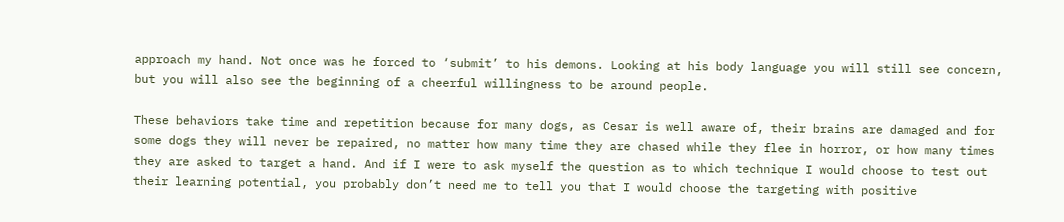approach my hand. Not once was he forced to ‘submit’ to his demons. Looking at his body language you will still see concern, but you will also see the beginning of a cheerful willingness to be around people.

These behaviors take time and repetition because for many dogs, as Cesar is well aware of, their brains are damaged and for some dogs they will never be repaired, no matter how many time they are chased while they flee in horror, or how many times they are asked to target a hand. And if I were to ask myself the question as to which technique I would choose to test out their learning potential, you probably don’t need me to tell you that I would choose the targeting with positive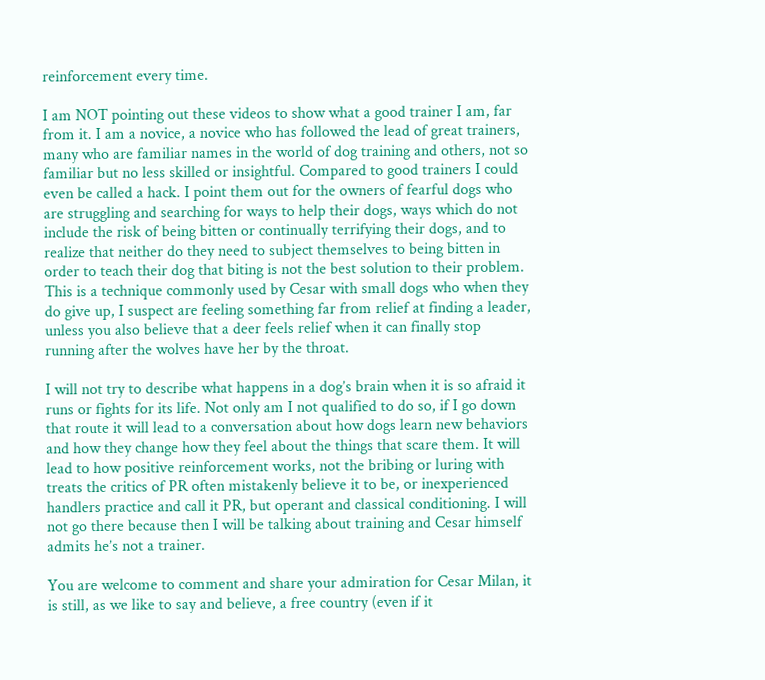reinforcement every time.

I am NOT pointing out these videos to show what a good trainer I am, far from it. I am a novice, a novice who has followed the lead of great trainers, many who are familiar names in the world of dog training and others, not so familiar but no less skilled or insightful. Compared to good trainers I could even be called a hack. I point them out for the owners of fearful dogs who are struggling and searching for ways to help their dogs, ways which do not include the risk of being bitten or continually terrifying their dogs, and to realize that neither do they need to subject themselves to being bitten in order to teach their dog that biting is not the best solution to their problem. This is a technique commonly used by Cesar with small dogs who when they do give up, I suspect are feeling something far from relief at finding a leader, unless you also believe that a deer feels relief when it can finally stop running after the wolves have her by the throat.

I will not try to describe what happens in a dog’s brain when it is so afraid it runs or fights for its life. Not only am I not qualified to do so, if I go down that route it will lead to a conversation about how dogs learn new behaviors and how they change how they feel about the things that scare them. It will lead to how positive reinforcement works, not the bribing or luring with treats the critics of PR often mistakenly believe it to be, or inexperienced handlers practice and call it PR, but operant and classical conditioning. I will not go there because then I will be talking about training and Cesar himself admits he’s not a trainer.

You are welcome to comment and share your admiration for Cesar Milan, it is still, as we like to say and believe, a free country (even if it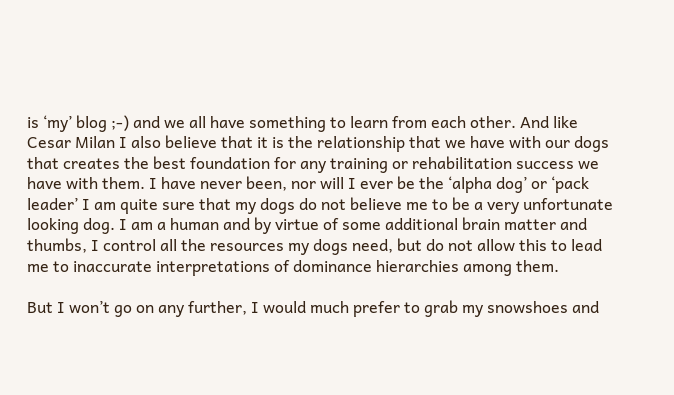is ‘my’ blog ;-) and we all have something to learn from each other. And like Cesar Milan I also believe that it is the relationship that we have with our dogs that creates the best foundation for any training or rehabilitation success we have with them. I have never been, nor will I ever be the ‘alpha dog’ or ‘pack leader’ I am quite sure that my dogs do not believe me to be a very unfortunate looking dog. I am a human and by virtue of some additional brain matter and thumbs, I control all the resources my dogs need, but do not allow this to lead me to inaccurate interpretations of dominance hierarchies among them.

But I won’t go on any further, I would much prefer to grab my snowshoes and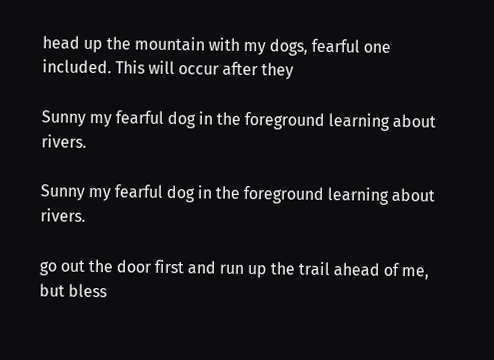head up the mountain with my dogs, fearful one included. This will occur after they

Sunny my fearful dog in the foreground learning about rivers.

Sunny my fearful dog in the foreground learning about rivers.

go out the door first and run up the trail ahead of me, but bless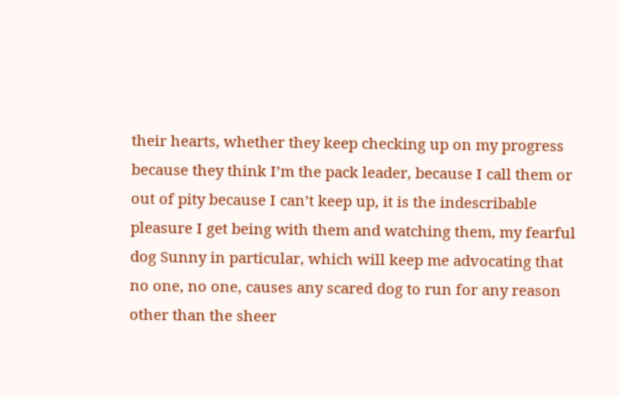their hearts, whether they keep checking up on my progress because they think I’m the pack leader, because I call them or out of pity because I can’t keep up, it is the indescribable pleasure I get being with them and watching them, my fearful dog Sunny in particular, which will keep me advocating that no one, no one, causes any scared dog to run for any reason other than the sheer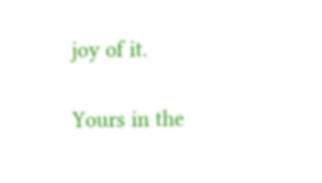joy of it.

Yours in the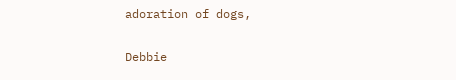adoration of dogs,

Debbie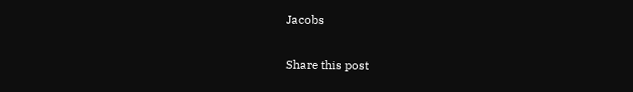Jacobs

Share this post